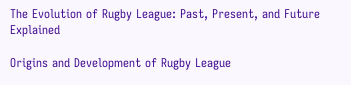The Evolution of Rugby League: Past, Present, and Future Explained

Origins and Development of Rugby League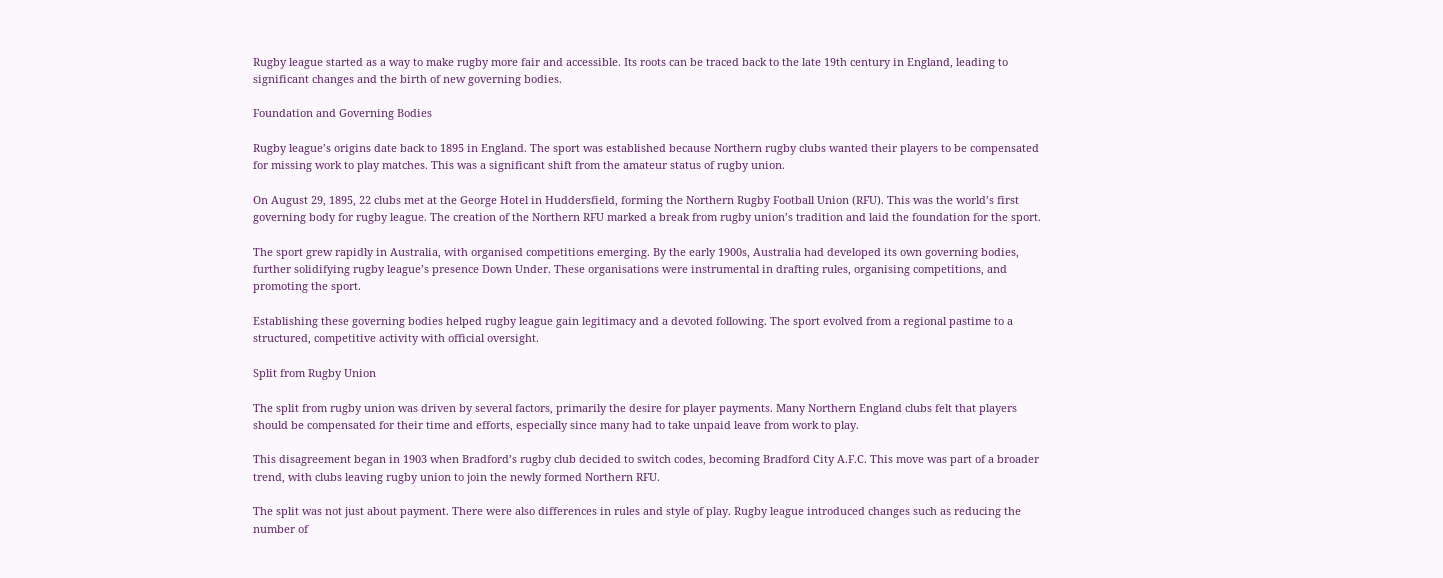Rugby league started as a way to make rugby more fair and accessible. Its roots can be traced back to the late 19th century in England, leading to significant changes and the birth of new governing bodies.

Foundation and Governing Bodies

Rugby league’s origins date back to 1895 in England. The sport was established because Northern rugby clubs wanted their players to be compensated for missing work to play matches. This was a significant shift from the amateur status of rugby union.

On August 29, 1895, 22 clubs met at the George Hotel in Huddersfield, forming the Northern Rugby Football Union (RFU). This was the world’s first governing body for rugby league. The creation of the Northern RFU marked a break from rugby union’s tradition and laid the foundation for the sport.

The sport grew rapidly in Australia, with organised competitions emerging. By the early 1900s, Australia had developed its own governing bodies, further solidifying rugby league’s presence Down Under. These organisations were instrumental in drafting rules, organising competitions, and promoting the sport.

Establishing these governing bodies helped rugby league gain legitimacy and a devoted following. The sport evolved from a regional pastime to a structured, competitive activity with official oversight.

Split from Rugby Union

The split from rugby union was driven by several factors, primarily the desire for player payments. Many Northern England clubs felt that players should be compensated for their time and efforts, especially since many had to take unpaid leave from work to play.

This disagreement began in 1903 when Bradford’s rugby club decided to switch codes, becoming Bradford City A.F.C. This move was part of a broader trend, with clubs leaving rugby union to join the newly formed Northern RFU.

The split was not just about payment. There were also differences in rules and style of play. Rugby league introduced changes such as reducing the number of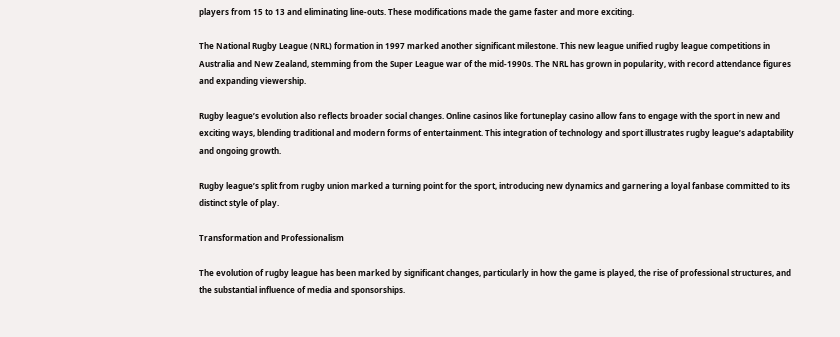players from 15 to 13 and eliminating line-outs. These modifications made the game faster and more exciting.

The National Rugby League (NRL) formation in 1997 marked another significant milestone. This new league unified rugby league competitions in Australia and New Zealand, stemming from the Super League war of the mid-1990s. The NRL has grown in popularity, with record attendance figures and expanding viewership.

Rugby league’s evolution also reflects broader social changes. Online casinos like fortuneplay casino allow fans to engage with the sport in new and exciting ways, blending traditional and modern forms of entertainment. This integration of technology and sport illustrates rugby league’s adaptability and ongoing growth.

Rugby league’s split from rugby union marked a turning point for the sport, introducing new dynamics and garnering a loyal fanbase committed to its distinct style of play.

Transformation and Professionalism

The evolution of rugby league has been marked by significant changes, particularly in how the game is played, the rise of professional structures, and the substantial influence of media and sponsorships.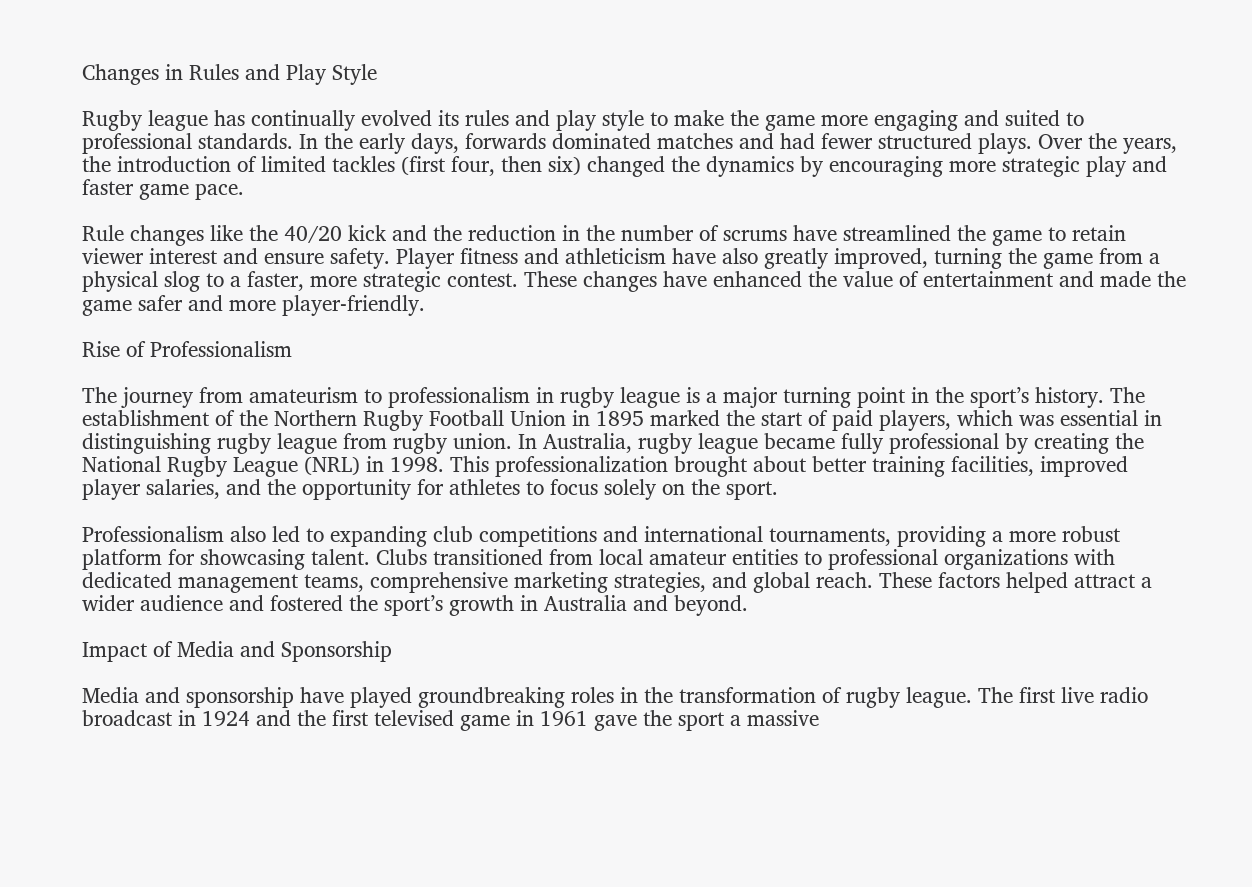Changes in Rules and Play Style

Rugby league has continually evolved its rules and play style to make the game more engaging and suited to professional standards. In the early days, forwards dominated matches and had fewer structured plays. Over the years, the introduction of limited tackles (first four, then six) changed the dynamics by encouraging more strategic play and faster game pace.

Rule changes like the 40/20 kick and the reduction in the number of scrums have streamlined the game to retain viewer interest and ensure safety. Player fitness and athleticism have also greatly improved, turning the game from a physical slog to a faster, more strategic contest. These changes have enhanced the value of entertainment and made the game safer and more player-friendly.

Rise of Professionalism

The journey from amateurism to professionalism in rugby league is a major turning point in the sport’s history. The establishment of the Northern Rugby Football Union in 1895 marked the start of paid players, which was essential in distinguishing rugby league from rugby union. In Australia, rugby league became fully professional by creating the National Rugby League (NRL) in 1998. This professionalization brought about better training facilities, improved player salaries, and the opportunity for athletes to focus solely on the sport.

Professionalism also led to expanding club competitions and international tournaments, providing a more robust platform for showcasing talent. Clubs transitioned from local amateur entities to professional organizations with dedicated management teams, comprehensive marketing strategies, and global reach. These factors helped attract a wider audience and fostered the sport’s growth in Australia and beyond.

Impact of Media and Sponsorship

Media and sponsorship have played groundbreaking roles in the transformation of rugby league. The first live radio broadcast in 1924 and the first televised game in 1961 gave the sport a massive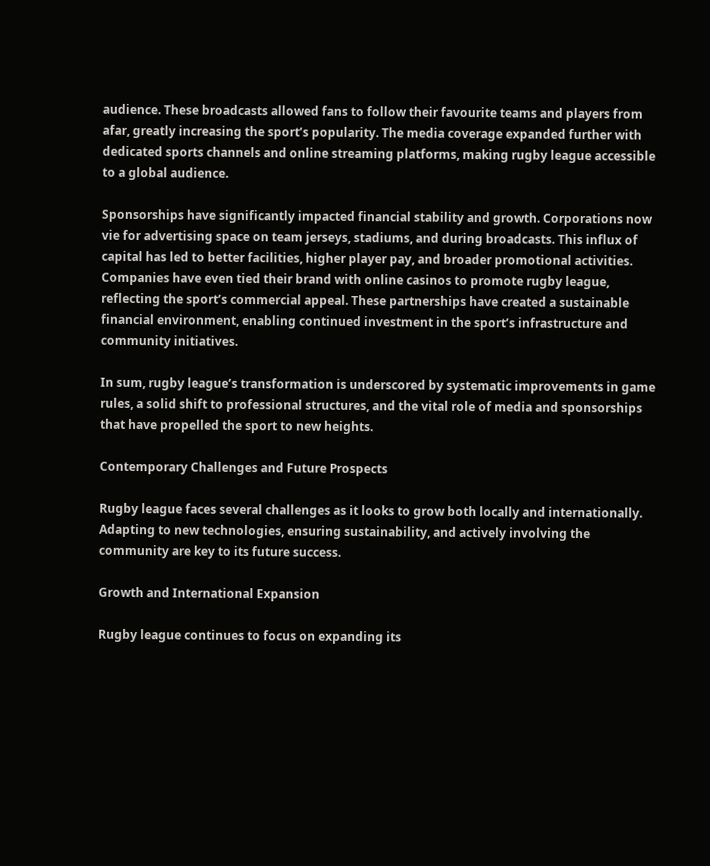audience. These broadcasts allowed fans to follow their favourite teams and players from afar, greatly increasing the sport’s popularity. The media coverage expanded further with dedicated sports channels and online streaming platforms, making rugby league accessible to a global audience.

Sponsorships have significantly impacted financial stability and growth. Corporations now vie for advertising space on team jerseys, stadiums, and during broadcasts. This influx of capital has led to better facilities, higher player pay, and broader promotional activities. Companies have even tied their brand with online casinos to promote rugby league, reflecting the sport’s commercial appeal. These partnerships have created a sustainable financial environment, enabling continued investment in the sport’s infrastructure and community initiatives.

In sum, rugby league’s transformation is underscored by systematic improvements in game rules, a solid shift to professional structures, and the vital role of media and sponsorships that have propelled the sport to new heights.

Contemporary Challenges and Future Prospects

Rugby league faces several challenges as it looks to grow both locally and internationally. Adapting to new technologies, ensuring sustainability, and actively involving the community are key to its future success.

Growth and International Expansion

Rugby league continues to focus on expanding its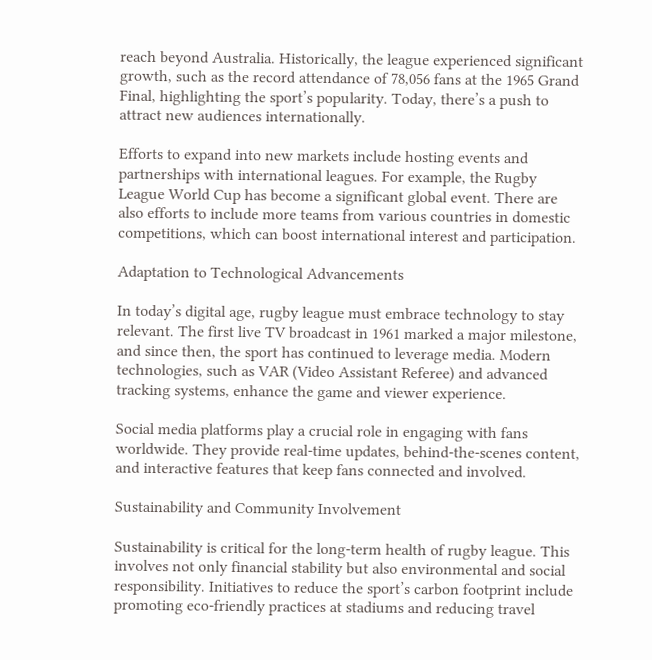reach beyond Australia. Historically, the league experienced significant growth, such as the record attendance of 78,056 fans at the 1965 Grand Final, highlighting the sport’s popularity. Today, there’s a push to attract new audiences internationally.

Efforts to expand into new markets include hosting events and partnerships with international leagues. For example, the Rugby League World Cup has become a significant global event. There are also efforts to include more teams from various countries in domestic competitions, which can boost international interest and participation.

Adaptation to Technological Advancements

In today’s digital age, rugby league must embrace technology to stay relevant. The first live TV broadcast in 1961 marked a major milestone, and since then, the sport has continued to leverage media. Modern technologies, such as VAR (Video Assistant Referee) and advanced tracking systems, enhance the game and viewer experience.

Social media platforms play a crucial role in engaging with fans worldwide. They provide real-time updates, behind-the-scenes content, and interactive features that keep fans connected and involved.

Sustainability and Community Involvement

Sustainability is critical for the long-term health of rugby league. This involves not only financial stability but also environmental and social responsibility. Initiatives to reduce the sport’s carbon footprint include promoting eco-friendly practices at stadiums and reducing travel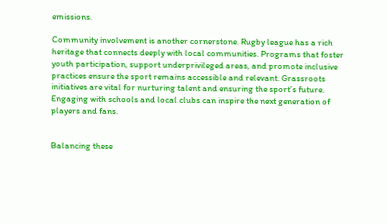emissions.

Community involvement is another cornerstone. Rugby league has a rich heritage that connects deeply with local communities. Programs that foster youth participation, support underprivileged areas, and promote inclusive practices ensure the sport remains accessible and relevant. Grassroots initiatives are vital for nurturing talent and ensuring the sport’s future. Engaging with schools and local clubs can inspire the next generation of players and fans.


Balancing these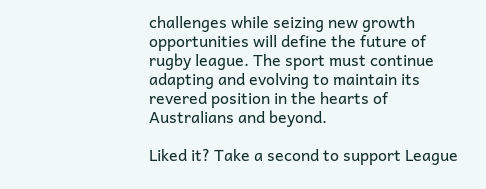challenges while seizing new growth opportunities will define the future of rugby league. The sport must continue adapting and evolving to maintain its revered position in the hearts of Australians and beyond.

Liked it? Take a second to support League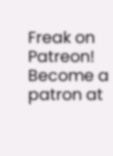Freak on Patreon!
Become a patron at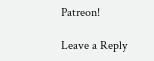Patreon!

Leave a Reply